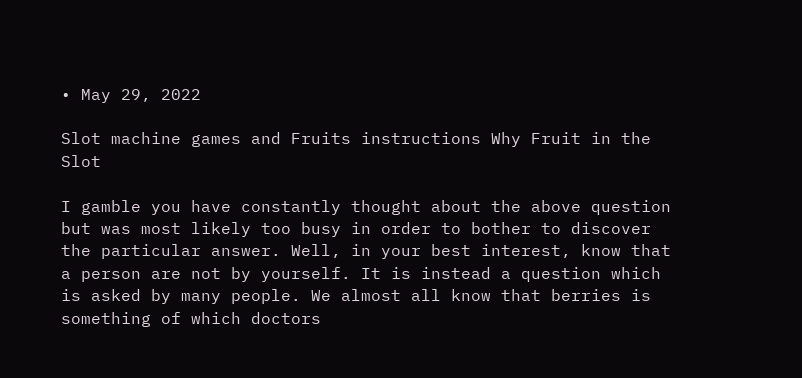• May 29, 2022

Slot machine games and Fruits instructions Why Fruit in the Slot

I gamble you have constantly thought about the above question but was most likely too busy in order to bother to discover the particular answer. Well, in your best interest, know that a person are not by yourself. It is instead a question which is asked by many people. We almost all know that berries is something of which doctors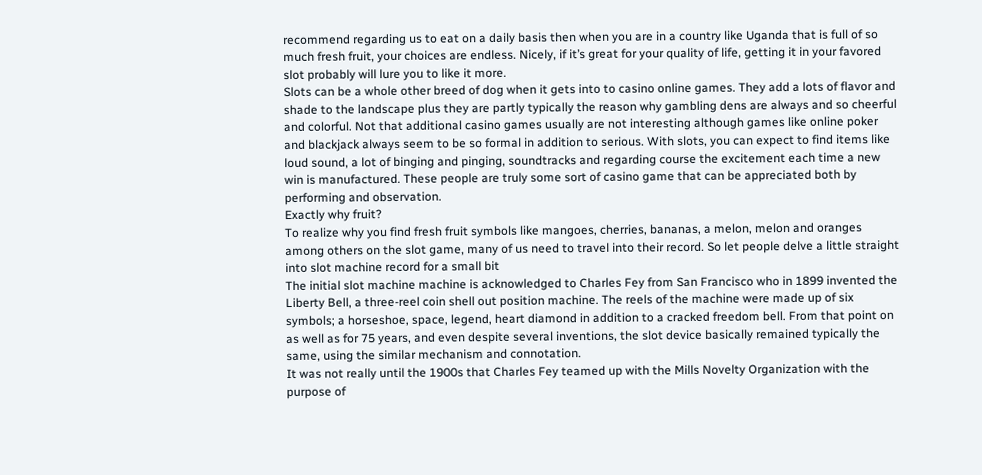recommend regarding us to eat on a daily basis then when you are in a country like Uganda that is full of so much fresh fruit, your choices are endless. Nicely, if it’s great for your quality of life, getting it in your favored slot probably will lure you to like it more.
Slots can be a whole other breed of dog when it gets into to casino online games. They add a lots of flavor and shade to the landscape plus they are partly typically the reason why gambling dens are always and so cheerful and colorful. Not that additional casino games usually are not interesting although games like online poker and blackjack always seem to be so formal in addition to serious. With slots, you can expect to find items like loud sound, a lot of binging and pinging, soundtracks and regarding course the excitement each time a new win is manufactured. These people are truly some sort of casino game that can be appreciated both by performing and observation.
Exactly why fruit?
To realize why you find fresh fruit symbols like mangoes, cherries, bananas, a melon, melon and oranges among others on the slot game, many of us need to travel into their record. So let people delve a little straight into slot machine record for a small bit
The initial slot machine machine is acknowledged to Charles Fey from San Francisco who in 1899 invented the Liberty Bell, a three-reel coin shell out position machine. The reels of the machine were made up of six symbols; a horseshoe, space, legend, heart diamond in addition to a cracked freedom bell. From that point on as well as for 75 years, and even despite several inventions, the slot device basically remained typically the same, using the similar mechanism and connotation.
It was not really until the 1900s that Charles Fey teamed up with the Mills Novelty Organization with the purpose of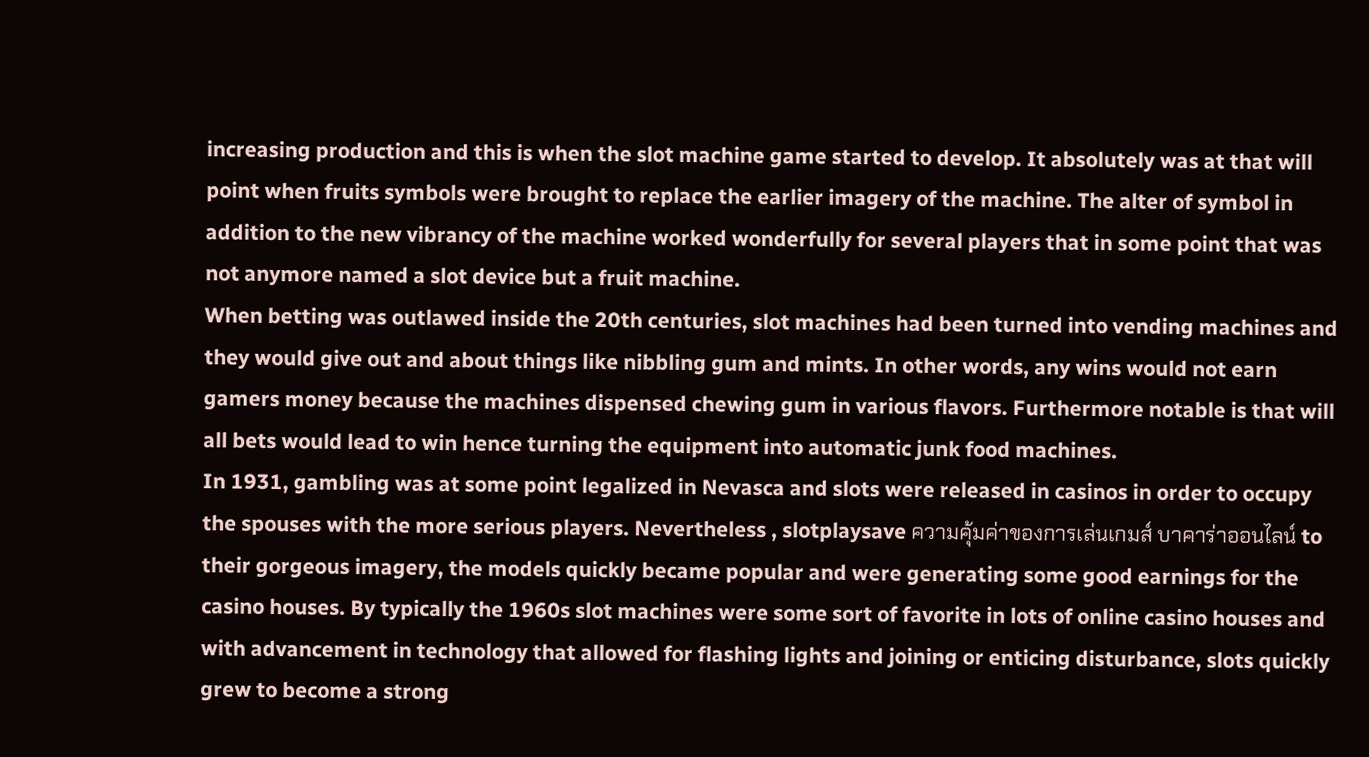increasing production and this is when the slot machine game started to develop. It absolutely was at that will point when fruits symbols were brought to replace the earlier imagery of the machine. The alter of symbol in addition to the new vibrancy of the machine worked wonderfully for several players that in some point that was not anymore named a slot device but a fruit machine.
When betting was outlawed inside the 20th centuries, slot machines had been turned into vending machines and they would give out and about things like nibbling gum and mints. In other words, any wins would not earn gamers money because the machines dispensed chewing gum in various flavors. Furthermore notable is that will all bets would lead to win hence turning the equipment into automatic junk food machines.
In 1931, gambling was at some point legalized in Nevasca and slots were released in casinos in order to occupy the spouses with the more serious players. Nevertheless , slotplaysave ความคุ้มค่าของการเล่นเกมส์ บาคาร่าออนไลน์ to their gorgeous imagery, the models quickly became popular and were generating some good earnings for the casino houses. By typically the 1960s slot machines were some sort of favorite in lots of online casino houses and with advancement in technology that allowed for flashing lights and joining or enticing disturbance, slots quickly grew to become a strong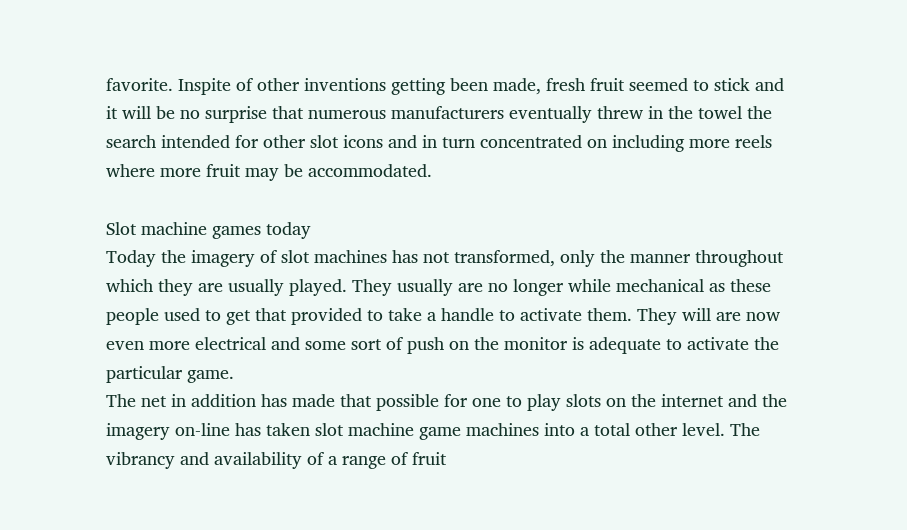favorite. Inspite of other inventions getting been made, fresh fruit seemed to stick and it will be no surprise that numerous manufacturers eventually threw in the towel the search intended for other slot icons and in turn concentrated on including more reels where more fruit may be accommodated.

Slot machine games today
Today the imagery of slot machines has not transformed, only the manner throughout which they are usually played. They usually are no longer while mechanical as these people used to get that provided to take a handle to activate them. They will are now even more electrical and some sort of push on the monitor is adequate to activate the particular game.
The net in addition has made that possible for one to play slots on the internet and the imagery on-line has taken slot machine game machines into a total other level. The vibrancy and availability of a range of fruit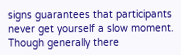signs guarantees that participants never get yourself a slow moment. Though generally there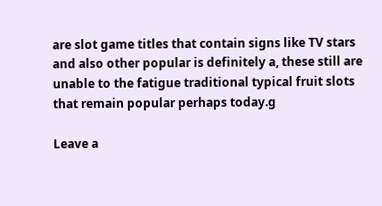are slot game titles that contain signs like TV stars and also other popular is definitely a, these still are unable to the fatigue traditional typical fruit slots that remain popular perhaps today.g

Leave a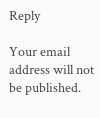Reply

Your email address will not be published.